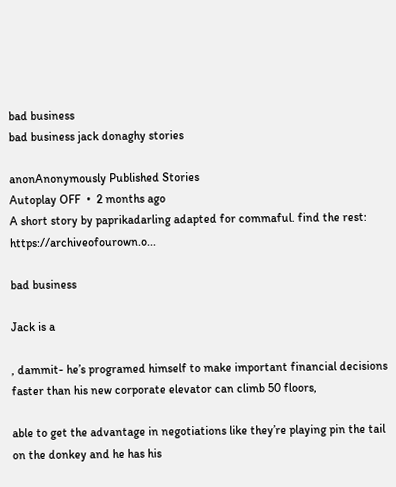bad business
bad business jack donaghy stories

anonAnonymously Published Stories
Autoplay OFF  •  2 months ago
A short story by paprikadarling adapted for commaful. find the rest: https://archiveofourown.o...

bad business

Jack is a

, dammit- he’s programed himself to make important financial decisions faster than his new corporate elevator can climb 50 floors,

able to get the advantage in negotiations like they’re playing pin the tail on the donkey and he has his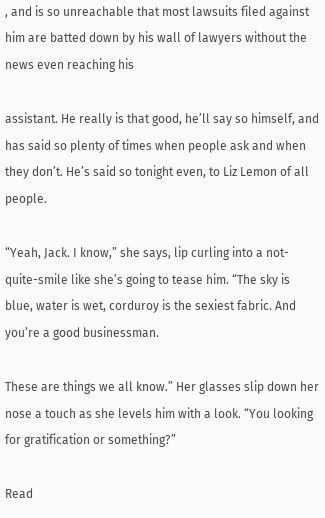, and is so unreachable that most lawsuits filed against him are batted down by his wall of lawyers without the news even reaching his

assistant. He really is that good, he’ll say so himself, and has said so plenty of times when people ask and when they don’t. He’s said so tonight even, to Liz Lemon of all people.

“Yeah, Jack. I know,” she says, lip curling into a not-quite-smile like she’s going to tease him. “The sky is blue, water is wet, corduroy is the sexiest fabric. And you’re a good businessman.

These are things we all know.” Her glasses slip down her nose a touch as she levels him with a look. “You looking for gratification or something?”

Read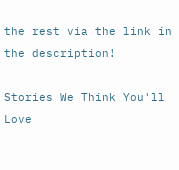the rest via the link in the description!

Stories We Think You'll Love